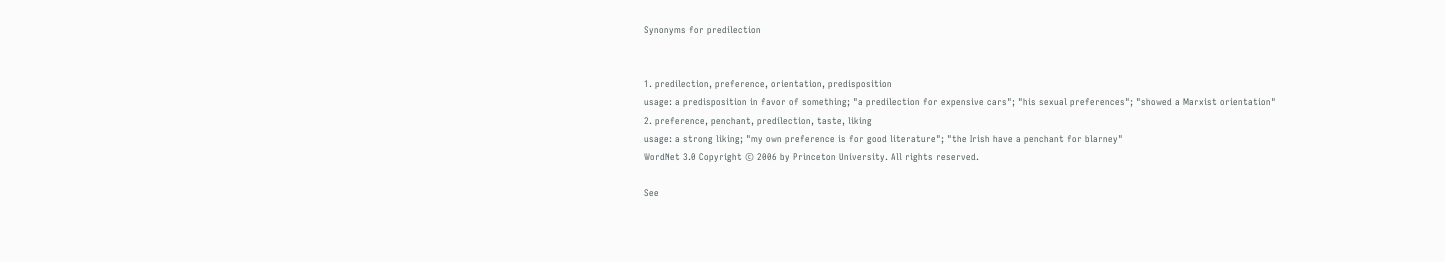Synonyms for predilection


1. predilection, preference, orientation, predisposition
usage: a predisposition in favor of something; "a predilection for expensive cars"; "his sexual preferences"; "showed a Marxist orientation"
2. preference, penchant, predilection, taste, liking
usage: a strong liking; "my own preference is for good literature"; "the Irish have a penchant for blarney"
WordNet 3.0 Copyright © 2006 by Princeton University. All rights reserved.

See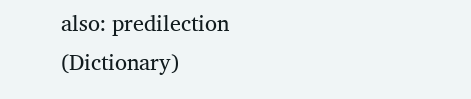also: predilection (Dictionary)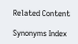Related Content

Synonyms Index